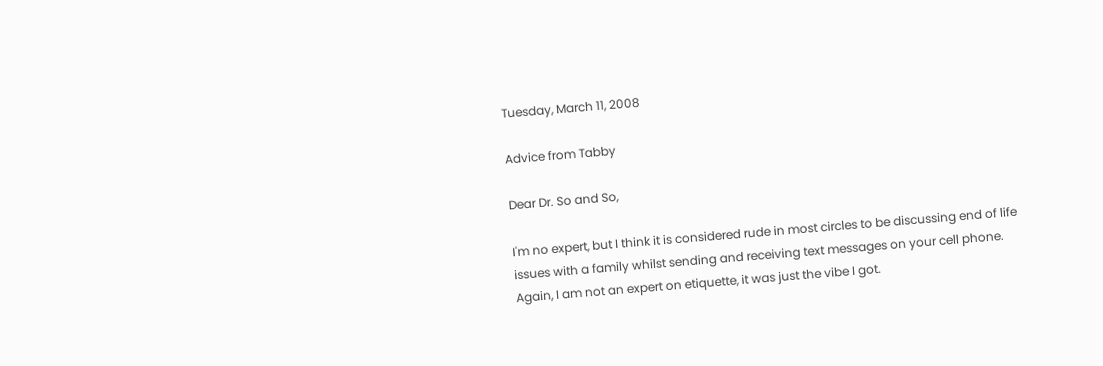Tuesday, March 11, 2008

Advice from Tabby

Dear Dr. So and So,

I'm no expert, but I think it is considered rude in most circles to be discussing end of life issues with a family whilst sending and receiving text messages on your cell phone. Again, I am not an expert on etiquette, it was just the vibe I got.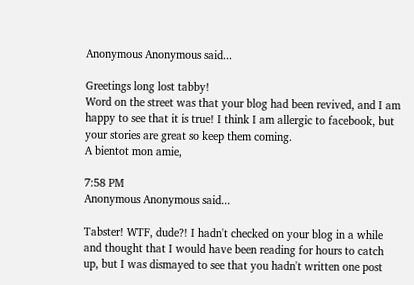Anonymous Anonymous said...

Greetings long lost tabby!
Word on the street was that your blog had been revived, and I am happy to see that it is true! I think I am allergic to facebook, but your stories are great so keep them coming.
A bientot mon amie,

7:58 PM
Anonymous Anonymous said...

Tabster! WTF, dude?! I hadn't checked on your blog in a while and thought that I would have been reading for hours to catch up, but I was dismayed to see that you hadn't written one post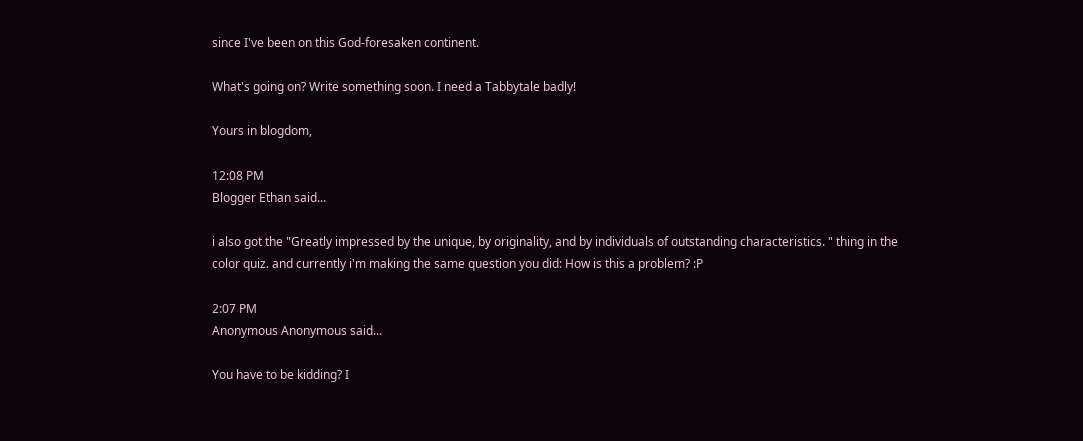since I've been on this God-foresaken continent.

What's going on? Write something soon. I need a Tabbytale badly!

Yours in blogdom,

12:08 PM
Blogger Ethan said...

i also got the "Greatly impressed by the unique, by originality, and by individuals of outstanding characteristics. " thing in the color quiz. and currently i'm making the same question you did: How is this a problem? :P

2:07 PM
Anonymous Anonymous said...

You have to be kidding? I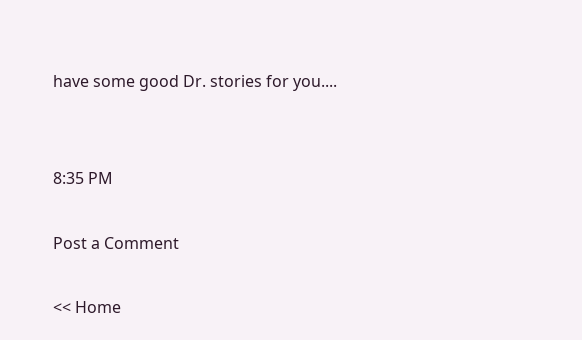have some good Dr. stories for you....


8:35 PM

Post a Comment

<< Home